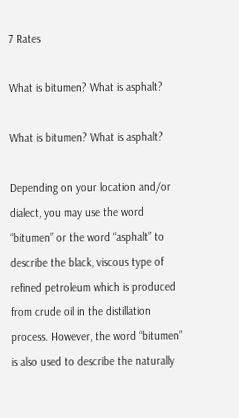7 Rates

What is bitumen? What is asphalt?

What is bitumen? What is asphalt?

Depending on your location and/or dialect, you may use the word “bitumen” or the word “asphalt” to describe the black, viscous type of refined petroleum which is produced from crude oil in the distillation process. However, the word “bitumen” is also used to describe the naturally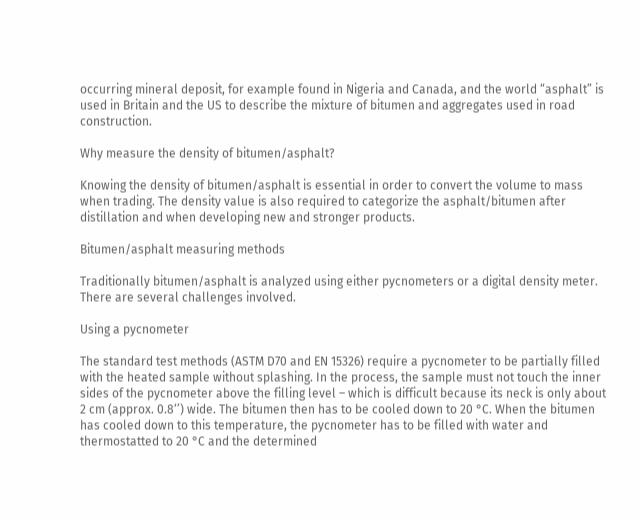occurring mineral deposit, for example found in Nigeria and Canada, and the world “asphalt” is used in Britain and the US to describe the mixture of bitumen and aggregates used in road construction.

Why measure the density of bitumen/asphalt?

Knowing the density of bitumen/asphalt is essential in order to convert the volume to mass when trading. The density value is also required to categorize the asphalt/bitumen after distillation and when developing new and stronger products.

Bitumen/asphalt measuring methods

Traditionally bitumen/asphalt is analyzed using either pycnometers or a digital density meter. There are several challenges involved.

Using a pycnometer

The standard test methods (ASTM D70 and EN 15326) require a pycnometer to be partially filled with the heated sample without splashing. In the process, the sample must not touch the inner sides of the pycnometer above the filling level – which is difficult because its neck is only about 2 cm (approx. 0.8‘’) wide. The bitumen then has to be cooled down to 20 °C. When the bitumen has cooled down to this temperature, the pycnometer has to be filled with water and thermostatted to 20 °C and the determined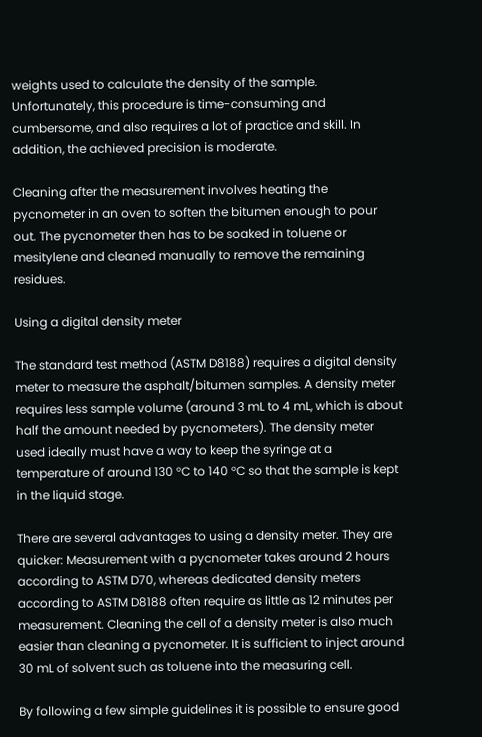weights used to calculate the density of the sample. Unfortunately, this procedure is time-consuming and cumbersome, and also requires a lot of practice and skill. In addition, the achieved precision is moderate.

Cleaning after the measurement involves heating the pycnometer in an oven to soften the bitumen enough to pour out. The pycnometer then has to be soaked in toluene or mesitylene and cleaned manually to remove the remaining residues.

Using a digital density meter

The standard test method (ASTM D8188) requires a digital density meter to measure the asphalt/bitumen samples. A density meter requires less sample volume (around 3 mL to 4 mL, which is about half the amount needed by pycnometers). The density meter used ideally must have a way to keep the syringe at a temperature of around 130 °C to 140 °C so that the sample is kept in the liquid stage.

There are several advantages to using a density meter. They are quicker: Measurement with a pycnometer takes around 2 hours according to ASTM D70, whereas dedicated density meters according to ASTM D8188 often require as little as 12 minutes per measurement. Cleaning the cell of a density meter is also much easier than cleaning a pycnometer. It is sufficient to inject around 30 mL of solvent such as toluene into the measuring cell.

By following a few simple guidelines it is possible to ensure good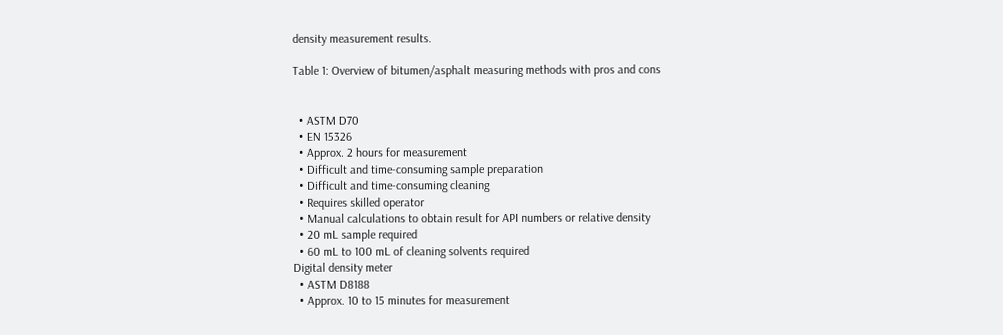density measurement results.

Table 1: Overview of bitumen/asphalt measuring methods with pros and cons


  • ASTM D70
  • EN 15326
  • Approx. 2 hours for measurement
  • Difficult and time-consuming sample preparation
  • Difficult and time-consuming cleaning
  • Requires skilled operator
  • Manual calculations to obtain result for API numbers or relative density
  • 20 mL sample required
  • 60 mL to 100 mL of cleaning solvents required
Digital density meter
  • ASTM D8188
  • Approx. 10 to 15 minutes for measurement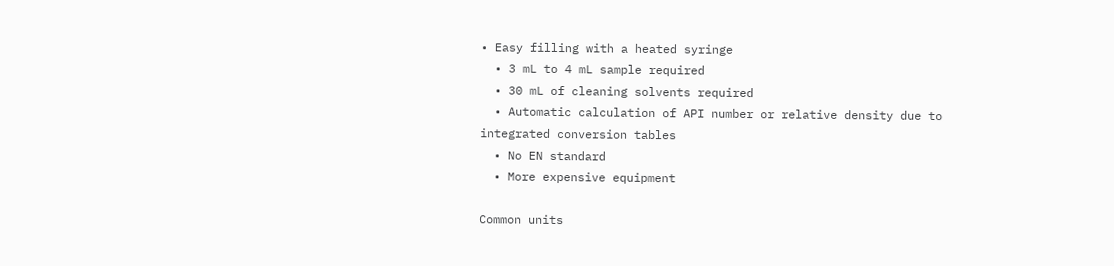• Easy filling with a heated syringe
  • 3 mL to 4 mL sample required
  • 30 mL of cleaning solvents required
  • Automatic calculation of API number or relative density due to integrated conversion tables
  • No EN standard
  • More expensive equipment

Common units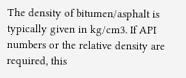The density of bitumen/asphalt is typically given in kg/cm3. If API numbers or the relative density are required, this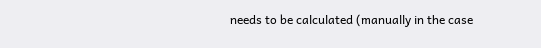needs to be calculated (manually in the case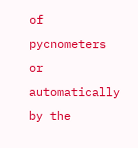of pycnometers or automatically by the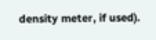density meter, if used).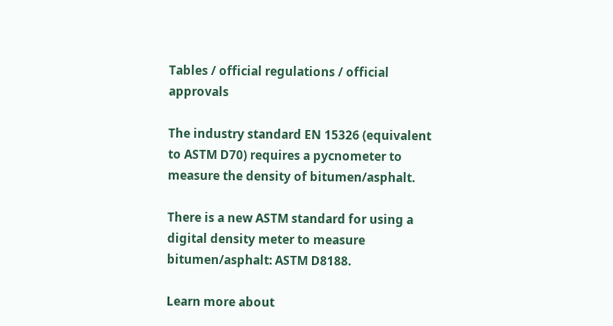Tables / official regulations / official approvals

The industry standard EN 15326 (equivalent to ASTM D70) requires a pycnometer to measure the density of bitumen/asphalt.

There is a new ASTM standard for using a digital density meter to measure bitumen/asphalt: ASTM D8188.

Learn more about